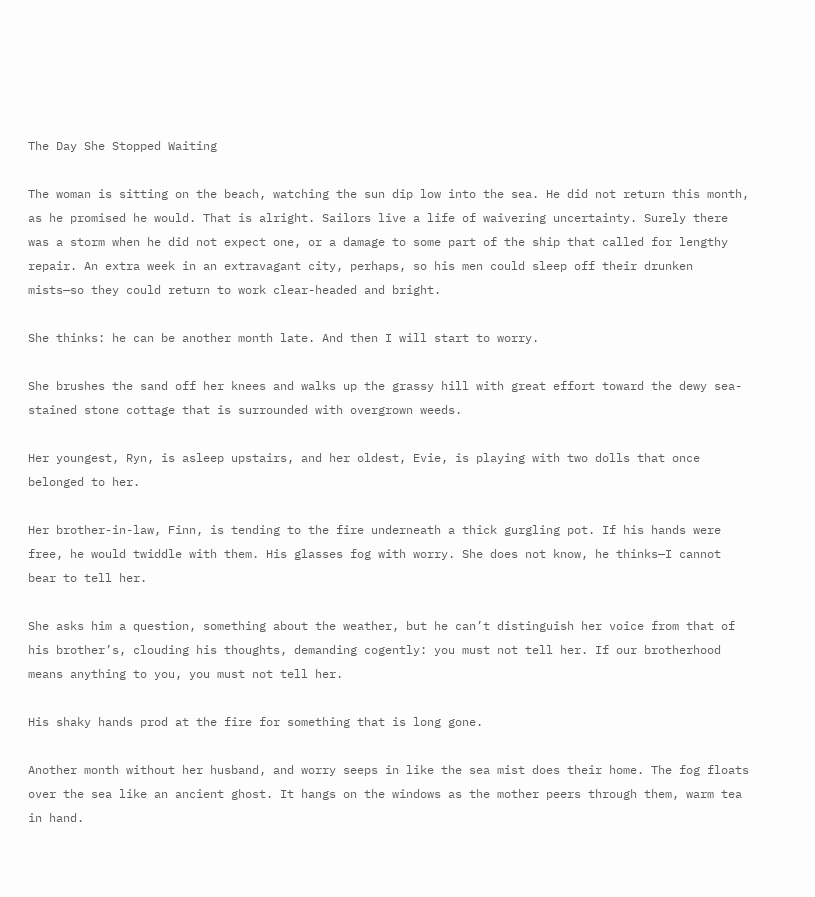The Day She Stopped Waiting

The woman is sitting on the beach, watching the sun dip low into the sea. He did not return this month, as he promised he would. That is alright. Sailors live a life of waivering uncertainty. Surely there was a storm when he did not expect one, or a damage to some part of the ship that called for lengthy repair. An extra week in an extravagant city, perhaps, so his men could sleep off their drunken mists—so they could return to work clear-headed and bright.

She thinks: he can be another month late. And then I will start to worry.

She brushes the sand off her knees and walks up the grassy hill with great effort toward the dewy sea-stained stone cottage that is surrounded with overgrown weeds.

Her youngest, Ryn, is asleep upstairs, and her oldest, Evie, is playing with two dolls that once belonged to her.

Her brother-in-law, Finn, is tending to the fire underneath a thick gurgling pot. If his hands were free, he would twiddle with them. His glasses fog with worry. She does not know, he thinks—I cannot bear to tell her.

She asks him a question, something about the weather, but he can’t distinguish her voice from that of his brother’s, clouding his thoughts, demanding cogently: you must not tell her. If our brotherhood means anything to you, you must not tell her.

His shaky hands prod at the fire for something that is long gone.

Another month without her husband, and worry seeps in like the sea mist does their home. The fog floats over the sea like an ancient ghost. It hangs on the windows as the mother peers through them, warm tea in hand.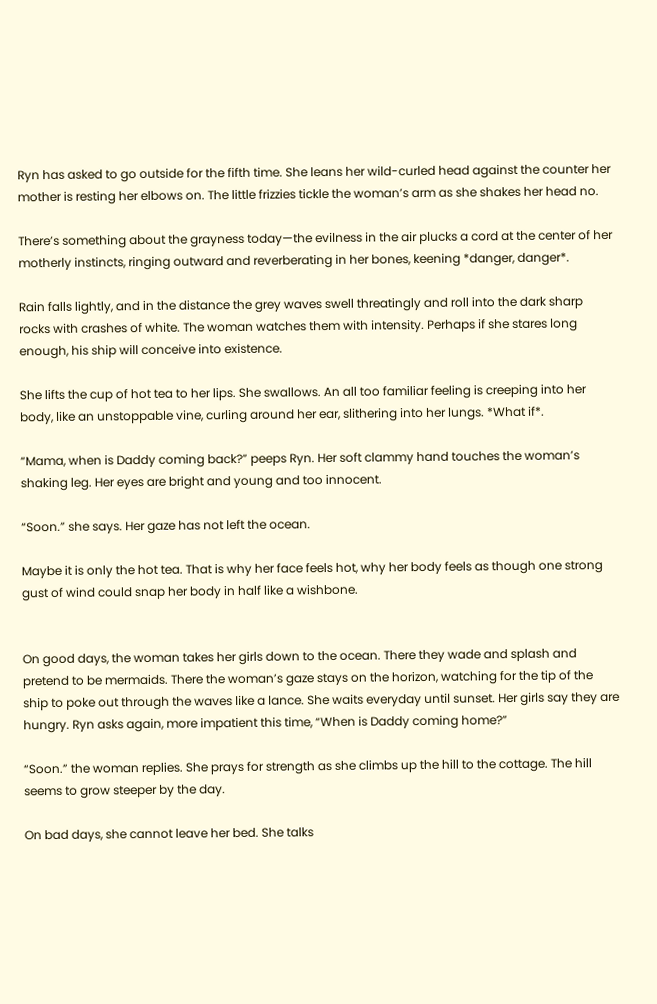Ryn has asked to go outside for the fifth time. She leans her wild-curled head against the counter her mother is resting her elbows on. The little frizzies tickle the woman’s arm as she shakes her head no.

There’s something about the grayness today—the evilness in the air plucks a cord at the center of her motherly instincts, ringing outward and reverberating in her bones, keening *danger, danger*.

Rain falls lightly, and in the distance the grey waves swell threatingly and roll into the dark sharp rocks with crashes of white. The woman watches them with intensity. Perhaps if she stares long enough, his ship will conceive into existence.

She lifts the cup of hot tea to her lips. She swallows. An all too familiar feeling is creeping into her body, like an unstoppable vine, curling around her ear, slithering into her lungs. *What if*.

“Mama, when is Daddy coming back?” peeps Ryn. Her soft clammy hand touches the woman’s shaking leg. Her eyes are bright and young and too innocent.

“Soon.” she says. Her gaze has not left the ocean.

Maybe it is only the hot tea. That is why her face feels hot, why her body feels as though one strong gust of wind could snap her body in half like a wishbone.


On good days, the woman takes her girls down to the ocean. There they wade and splash and pretend to be mermaids. There the woman’s gaze stays on the horizon, watching for the tip of the ship to poke out through the waves like a lance. She waits everyday until sunset. Her girls say they are hungry. Ryn asks again, more impatient this time, “When is Daddy coming home?”

“Soon.” the woman replies. She prays for strength as she climbs up the hill to the cottage. The hill seems to grow steeper by the day.

On bad days, she cannot leave her bed. She talks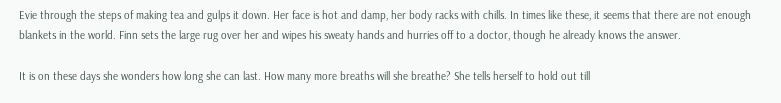Evie through the steps of making tea and gulps it down. Her face is hot and damp, her body racks with chills. In times like these, it seems that there are not enough blankets in the world. Finn sets the large rug over her and wipes his sweaty hands and hurries off to a doctor, though he already knows the answer.

It is on these days she wonders how long she can last. How many more breaths will she breathe? She tells herself to hold out till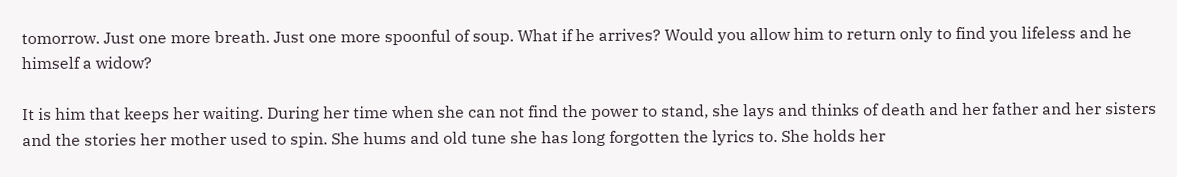tomorrow. Just one more breath. Just one more spoonful of soup. What if he arrives? Would you allow him to return only to find you lifeless and he himself a widow?

It is him that keeps her waiting. During her time when she can not find the power to stand, she lays and thinks of death and her father and her sisters and the stories her mother used to spin. She hums and old tune she has long forgotten the lyrics to. She holds her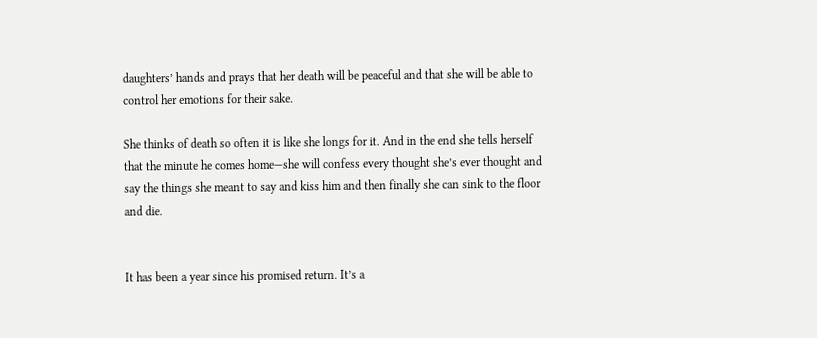daughters’ hands and prays that her death will be peaceful and that she will be able to control her emotions for their sake.

She thinks of death so often it is like she longs for it. And in the end she tells herself that the minute he comes home—she will confess every thought she’s ever thought and say the things she meant to say and kiss him and then finally she can sink to the floor and die.


It has been a year since his promised return. It’s a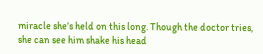miracle she’s held on this long. Though the doctor tries, she can see him shake his head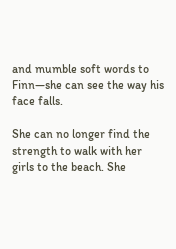and mumble soft words to Finn—she can see the way his face falls.

She can no longer find the strength to walk with her girls to the beach. She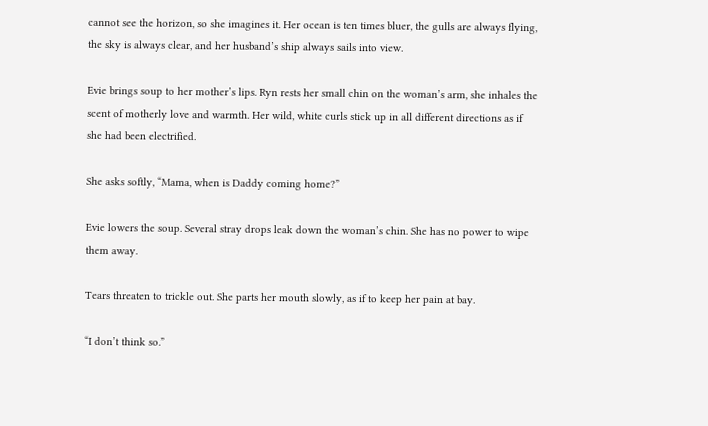cannot see the horizon, so she imagines it. Her ocean is ten times bluer, the gulls are always flying, the sky is always clear, and her husband’s ship always sails into view.

Evie brings soup to her mother’s lips. Ryn rests her small chin on the woman’s arm, she inhales the scent of motherly love and warmth. Her wild, white curls stick up in all different directions as if she had been electrified.

She asks softly, “Mama, when is Daddy coming home?”

Evie lowers the soup. Several stray drops leak down the woman’s chin. She has no power to wipe them away.

Tears threaten to trickle out. She parts her mouth slowly, as if to keep her pain at bay.

“I don’t think so.”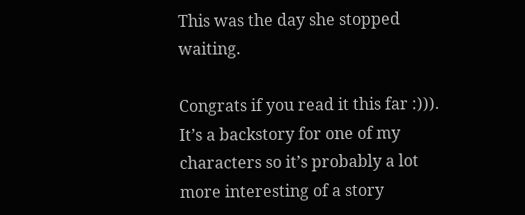This was the day she stopped waiting.

Congrats if you read it this far :))). It’s a backstory for one of my characters so it’s probably a lot more interesting of a story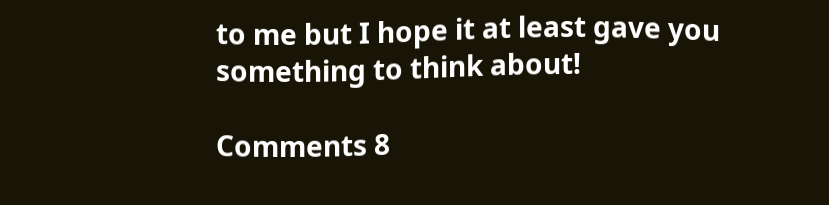to me but I hope it at least gave you something to think about!

Comments 8